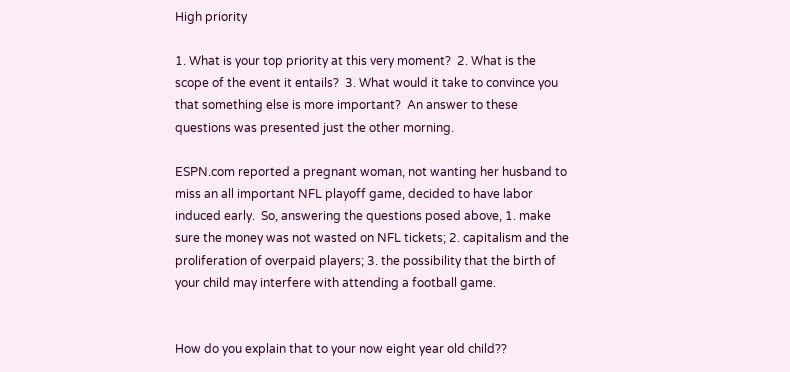High priority

1. What is your top priority at this very moment?  2. What is the scope of the event it entails?  3. What would it take to convince you that something else is more important?  An answer to these questions was presented just the other morning.

ESPN.com reported a pregnant woman, not wanting her husband to miss an all important NFL playoff game, decided to have labor induced early.  So, answering the questions posed above, 1. make sure the money was not wasted on NFL tickets; 2. capitalism and the proliferation of overpaid players; 3. the possibility that the birth of your child may interfere with attending a football game.


How do you explain that to your now eight year old child??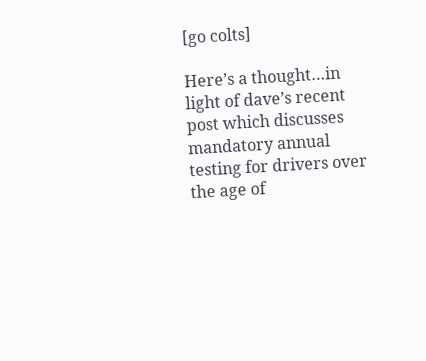[go colts]

Here’s a thought…in light of dave’s recent post which discusses mandatory annual testing for drivers over the age of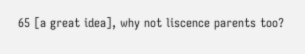65 [a great idea], why not liscence parents too?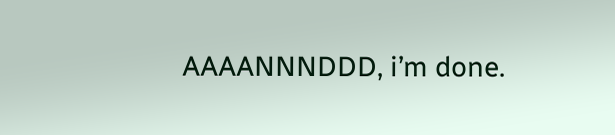AAAANNNDDD, i’m done.